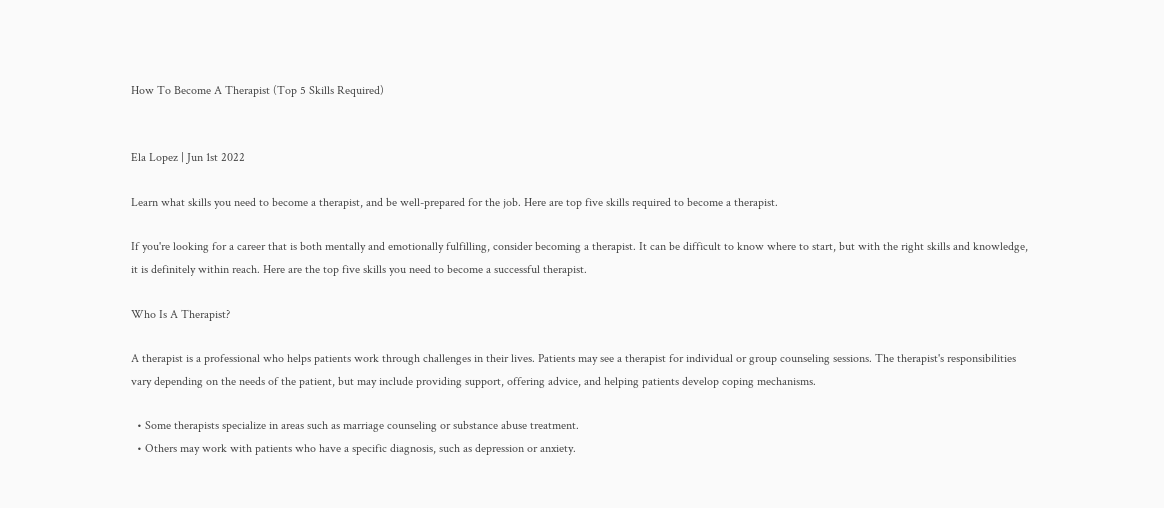How To Become A Therapist (Top 5 Skills Required)


Ela Lopez | Jun 1st 2022

Learn what skills you need to become a therapist, and be well-prepared for the job. Here are top five skills required to become a therapist.

If you're looking for a career that is both mentally and emotionally fulfilling, consider becoming a therapist. It can be difficult to know where to start, but with the right skills and knowledge, it is definitely within reach. Here are the top five skills you need to become a successful therapist.

Who Is A Therapist?

A therapist is a professional who helps patients work through challenges in their lives. Patients may see a therapist for individual or group counseling sessions. The therapist's responsibilities vary depending on the needs of the patient, but may include providing support, offering advice, and helping patients develop coping mechanisms.

  • Some therapists specialize in areas such as marriage counseling or substance abuse treatment.
  • Others may work with patients who have a specific diagnosis, such as depression or anxiety.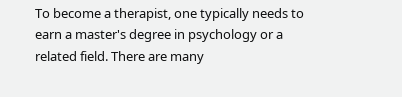To become a therapist, one typically needs to earn a master's degree in psychology or a related field. There are many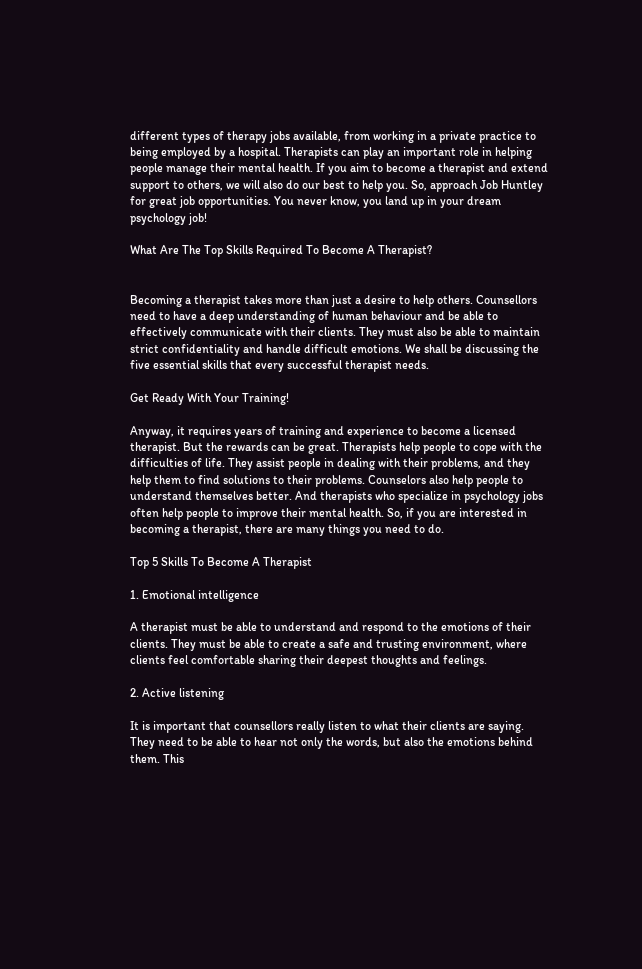different types of therapy jobs available, from working in a private practice to being employed by a hospital. Therapists can play an important role in helping people manage their mental health. If you aim to become a therapist and extend support to others, we will also do our best to help you. So, approach Job Huntley for great job opportunities. You never know, you land up in your dream psychology job!

What Are The Top Skills Required To Become A Therapist?


Becoming a therapist takes more than just a desire to help others. Counsellors need to have a deep understanding of human behaviour and be able to effectively communicate with their clients. They must also be able to maintain strict confidentiality and handle difficult emotions. We shall be discussing the five essential skills that every successful therapist needs.

Get Ready With Your Training!

Anyway, it requires years of training and experience to become a licensed therapist. But the rewards can be great. Therapists help people to cope with the difficulties of life. They assist people in dealing with their problems, and they help them to find solutions to their problems. Counselors also help people to understand themselves better. And therapists who specialize in psychology jobs often help people to improve their mental health. So, if you are interested in becoming a therapist, there are many things you need to do.

Top 5 Skills To Become A Therapist

1. Emotional intelligence

A therapist must be able to understand and respond to the emotions of their clients. They must be able to create a safe and trusting environment, where clients feel comfortable sharing their deepest thoughts and feelings.

2. Active listening

It is important that counsellors really listen to what their clients are saying. They need to be able to hear not only the words, but also the emotions behind them. This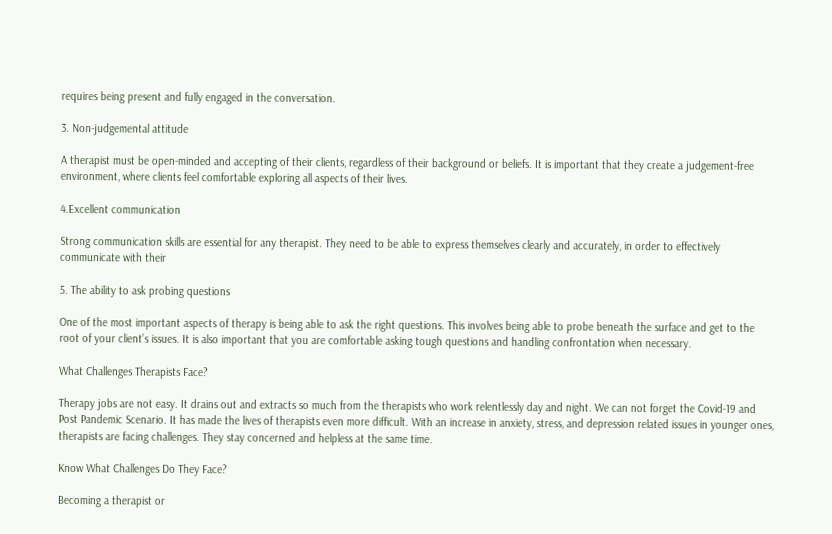requires being present and fully engaged in the conversation.

3. Non-judgemental attitude

A therapist must be open-minded and accepting of their clients, regardless of their background or beliefs. It is important that they create a judgement-free environment, where clients feel comfortable exploring all aspects of their lives.

4.Excellent communication

Strong communication skills are essential for any therapist. They need to be able to express themselves clearly and accurately, in order to effectively communicate with their

5. The ability to ask probing questions

One of the most important aspects of therapy is being able to ask the right questions. This involves being able to probe beneath the surface and get to the root of your client’s issues. It is also important that you are comfortable asking tough questions and handling confrontation when necessary.

What Challenges Therapists Face?

Therapy jobs are not easy. It drains out and extracts so much from the therapists who work relentlessly day and night. We can not forget the Covid-19 and Post Pandemic Scenario. It has made the lives of therapists even more difficult. With an increase in anxiety, stress, and depression related issues in younger ones, therapists are facing challenges. They stay concerned and helpless at the same time.

Know What Challenges Do They Face?

Becoming a therapist or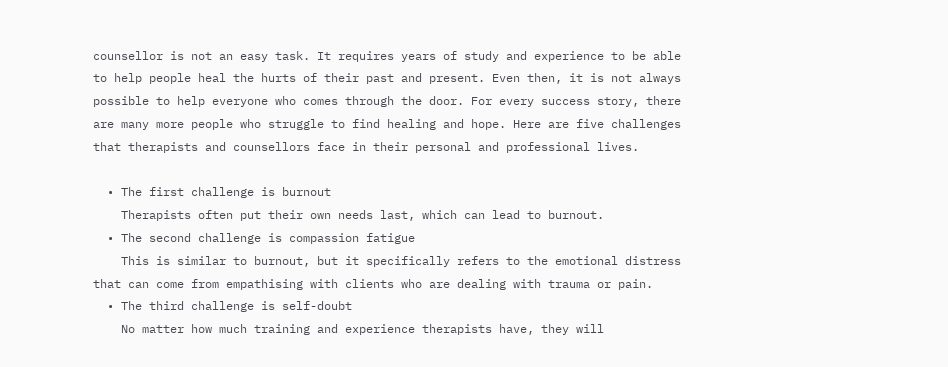counsellor is not an easy task. It requires years of study and experience to be able to help people heal the hurts of their past and present. Even then, it is not always possible to help everyone who comes through the door. For every success story, there are many more people who struggle to find healing and hope. Here are five challenges that therapists and counsellors face in their personal and professional lives.

  • The first challenge is burnout
    Therapists often put their own needs last, which can lead to burnout.
  • The second challenge is compassion fatigue
    This is similar to burnout, but it specifically refers to the emotional distress that can come from empathising with clients who are dealing with trauma or pain.
  • The third challenge is self-doubt
    No matter how much training and experience therapists have, they will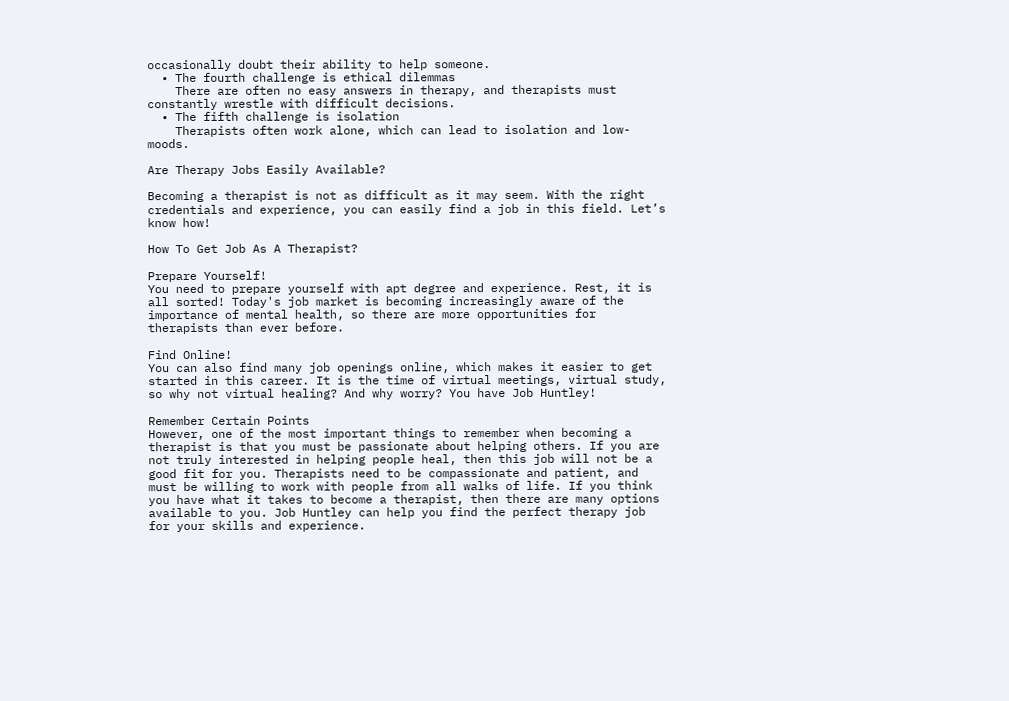occasionally doubt their ability to help someone.
  • The fourth challenge is ethical dilemmas
    There are often no easy answers in therapy, and therapists must constantly wrestle with difficult decisions.
  • The fifth challenge is isolation
    Therapists often work alone, which can lead to isolation and low-moods.

Are Therapy Jobs Easily Available?

Becoming a therapist is not as difficult as it may seem. With the right credentials and experience, you can easily find a job in this field. Let’s know how!

How To Get Job As A Therapist?

Prepare Yourself!
You need to prepare yourself with apt degree and experience. Rest, it is all sorted! Today's job market is becoming increasingly aware of the importance of mental health, so there are more opportunities for therapists than ever before.

Find Online!
You can also find many job openings online, which makes it easier to get started in this career. It is the time of virtual meetings, virtual study, so why not virtual healing? And why worry? You have Job Huntley!

Remember Certain Points
However, one of the most important things to remember when becoming a therapist is that you must be passionate about helping others. If you are not truly interested in helping people heal, then this job will not be a good fit for you. Therapists need to be compassionate and patient, and must be willing to work with people from all walks of life. If you think you have what it takes to become a therapist, then there are many options available to you. Job Huntley can help you find the perfect therapy job for your skills and experience.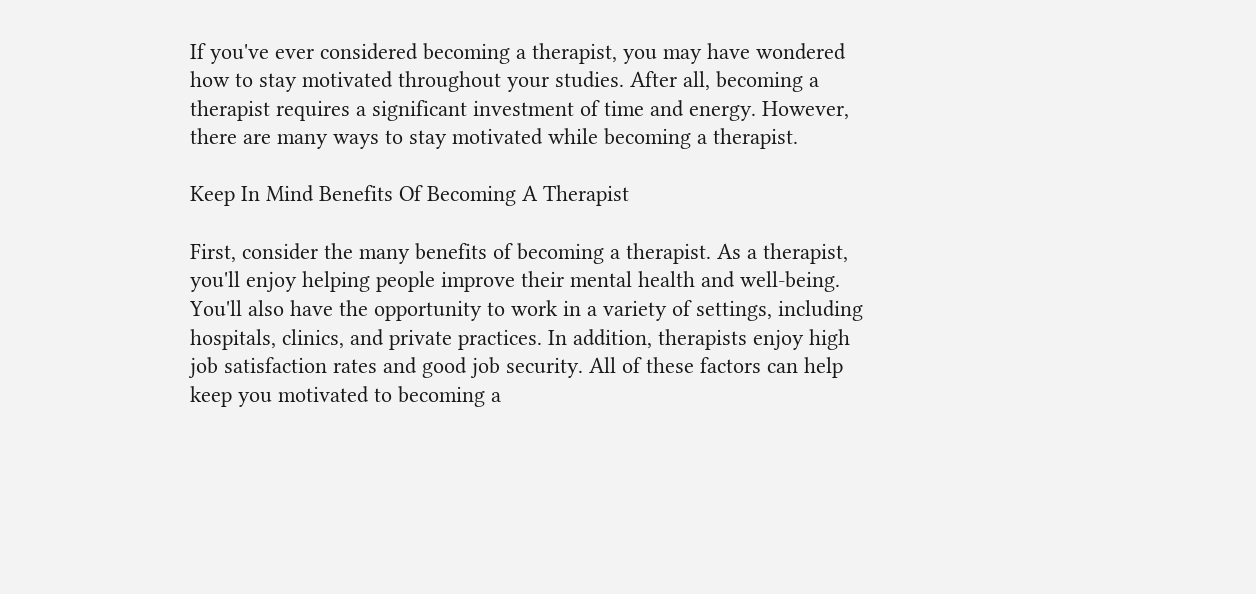If you've ever considered becoming a therapist, you may have wondered how to stay motivated throughout your studies. After all, becoming a therapist requires a significant investment of time and energy. However, there are many ways to stay motivated while becoming a therapist.

Keep In Mind Benefits Of Becoming A Therapist

First, consider the many benefits of becoming a therapist. As a therapist, you'll enjoy helping people improve their mental health and well-being. You'll also have the opportunity to work in a variety of settings, including hospitals, clinics, and private practices. In addition, therapists enjoy high job satisfaction rates and good job security. All of these factors can help keep you motivated to becoming a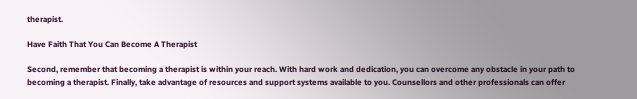therapist.

Have Faith That You Can Become A Therapist

Second, remember that becoming a therapist is within your reach. With hard work and dedication, you can overcome any obstacle in your path to becoming a therapist. Finally, take advantage of resources and support systems available to you. Counsellors and other professionals can offer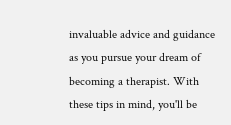invaluable advice and guidance as you pursue your dream of becoming a therapist. With these tips in mind, you'll be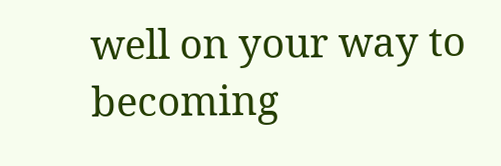well on your way to becoming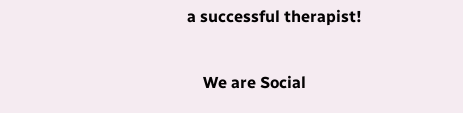a successful therapist!

    We are Social